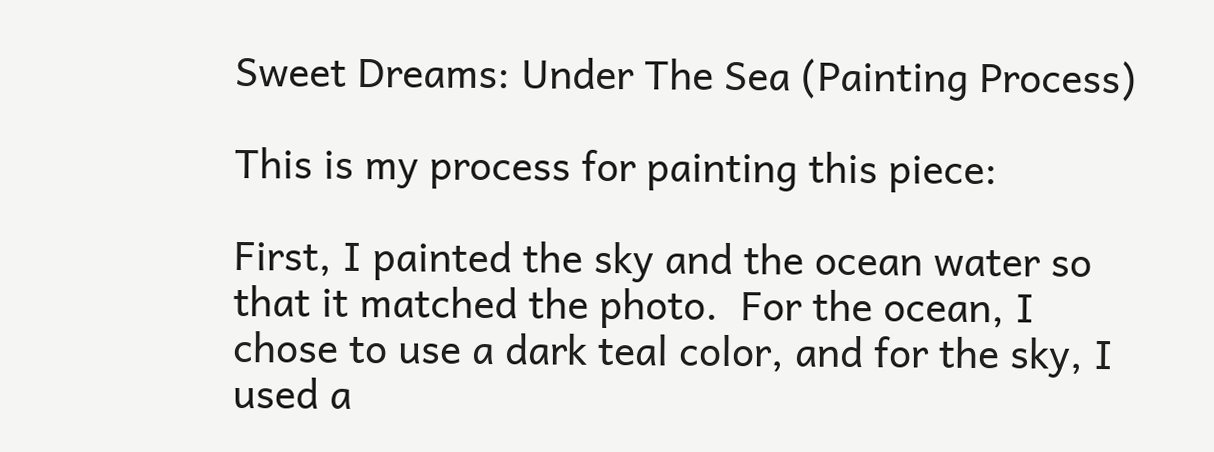Sweet Dreams: Under The Sea (Painting Process)

This is my process for painting this piece:

First, I painted the sky and the ocean water so that it matched the photo.  For the ocean, I chose to use a dark teal color, and for the sky, I used a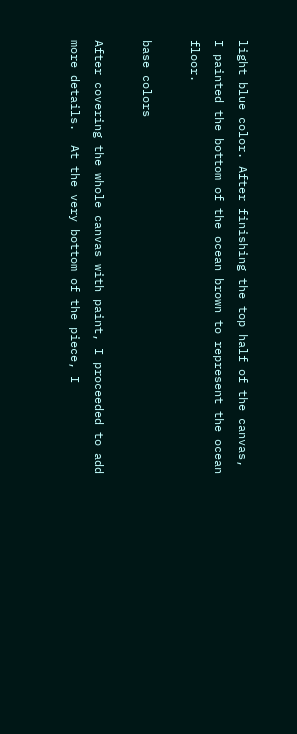light blue color. After finishing the top half of the canvas, I painted the bottom of the ocean brown to represent the ocean floor.

base colors

After covering the whole canvas with paint, I proceeded to add more details.  At the very bottom of the piece, I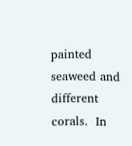painted seaweed and different corals.  In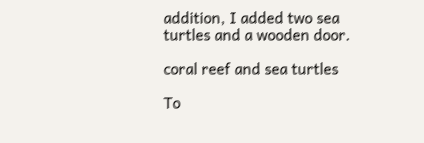addition, I added two sea turtles and a wooden door.

coral reef and sea turtles

To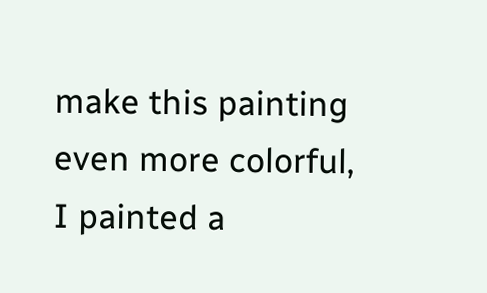make this painting even more colorful, I painted a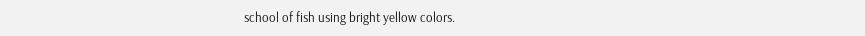school of fish using bright yellow colors.